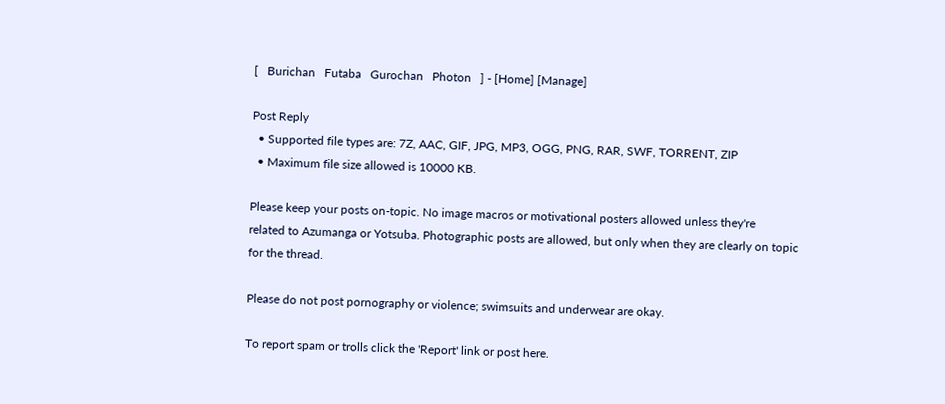[   Burichan   Futaba   Gurochan   Photon   ] - [Home] [Manage]

Post Reply
  • Supported file types are: 7Z, AAC, GIF, JPG, MP3, OGG, PNG, RAR, SWF, TORRENT, ZIP
  • Maximum file size allowed is 10000 KB.

Please keep your posts on-topic. No image macros or motivational posters allowed unless they're
related to Azumanga or Yotsuba. Photographic posts are allowed, but only when they are clearly on topic
for the thread.

Please do not post pornography or violence; swimsuits and underwear are okay.

To report spam or trolls click the 'Report' link or post here.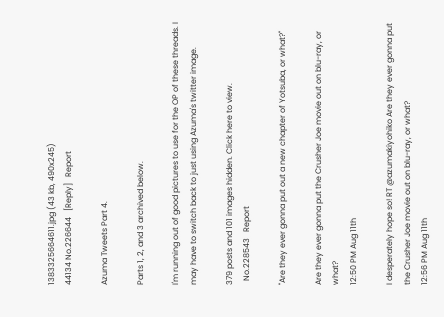1383325664611.jpg (43 kb, 490x245)
44134 No.226644   [Reply]   Report

Azuma Tweets Part 4.

Parts 1, 2, and 3 archived below.

I'm running out of good pictures to use for the OP of these threads. I may have to switch back to just using Azuma's twitter image.

379 posts and 101 images hidden. Click here to view.
  No.228543   Report

"Are they ever gonna put out a new chapter of Yotsuba, or what?"

Are they ever gonna put the Crusher Joe movie out on blu-ray, or what?
12:50 PM Aug 11th

I desperately hope so! RT @azumakiyohiko Are they ever gonna put the Crusher Joe movie out on blu-ray, or what?
12:56 PM Aug 11th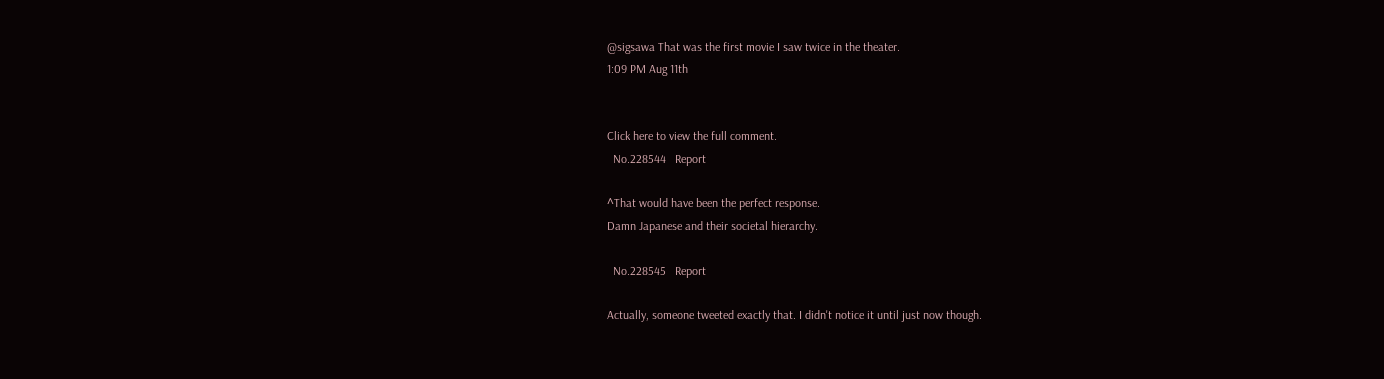@sigsawa That was the first movie I saw twice in the theater.
1:09 PM Aug 11th


Click here to view the full comment.
  No.228544   Report

^That would have been the perfect response.
Damn Japanese and their societal hierarchy.

  No.228545   Report

Actually, someone tweeted exactly that. I didn't notice it until just now though.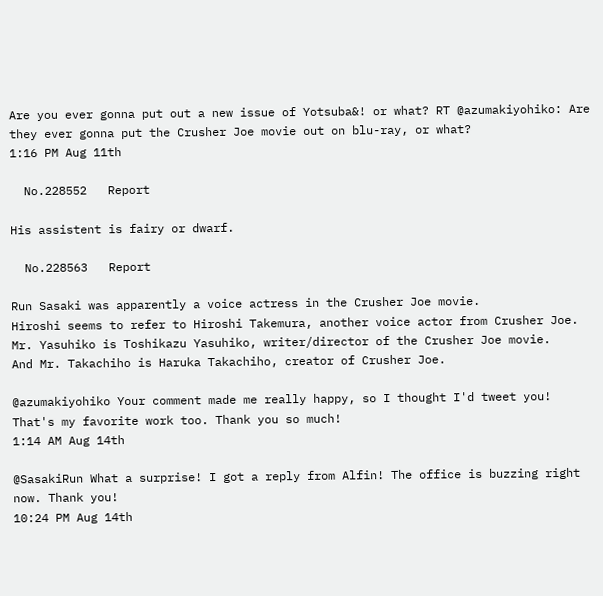Are you ever gonna put out a new issue of Yotsuba&! or what? RT @azumakiyohiko: Are they ever gonna put the Crusher Joe movie out on blu-ray, or what?
1:16 PM Aug 11th

  No.228552   Report

His assistent is fairy or dwarf.

  No.228563   Report

Run Sasaki was apparently a voice actress in the Crusher Joe movie.
Hiroshi seems to refer to Hiroshi Takemura, another voice actor from Crusher Joe.
Mr. Yasuhiko is Toshikazu Yasuhiko, writer/director of the Crusher Joe movie.
And Mr. Takachiho is Haruka Takachiho, creator of Crusher Joe.

@azumakiyohiko Your comment made me really happy, so I thought I'd tweet you! That's my favorite work too. Thank you so much!
1:14 AM Aug 14th

@SasakiRun What a surprise! I got a reply from Alfin! The office is buzzing right now. Thank you!
10:24 PM Aug 14th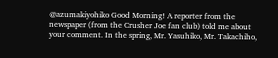@azumakiyohiko Good Morning! A reporter from the newspaper (from the Crusher Joe fan club) told me about your comment. In the spring, Mr. Yasuhiko, Mr. Takachiho,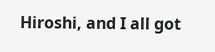Hiroshi, and I all got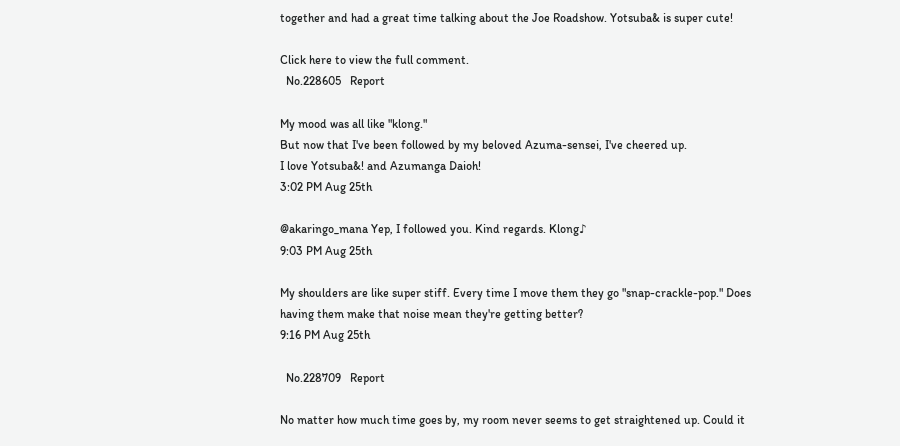together and had a great time talking about the Joe Roadshow. Yotsuba& is super cute!

Click here to view the full comment.
  No.228605   Report

My mood was all like "klong."
But now that I've been followed by my beloved Azuma-sensei, I've cheered up.
I love Yotsuba&! and Azumanga Daioh!
3:02 PM Aug 25th

@akaringo_mana Yep, I followed you. Kind regards. Klong♪
9:03 PM Aug 25th

My shoulders are like super stiff. Every time I move them they go "snap-crackle-pop." Does having them make that noise mean they're getting better?
9:16 PM Aug 25th

  No.228709   Report

No matter how much time goes by, my room never seems to get straightened up. Could it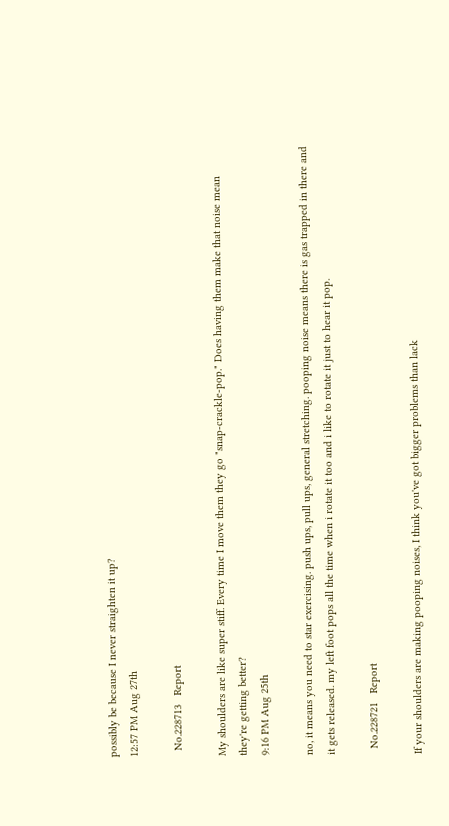possibly be because I never straighten it up?
12:57 PM Aug 27th

  No.228713   Report

My shoulders are like super stiff. Every time I move them they go "snap-crackle-pop." Does having them make that noise mean they're getting better?
9:16 PM Aug 25th

no, it means you need to star exercising. push ups, pull ups, general stretching. pooping noise means there is gas trapped in there and it gets released. my left foot pops all the time when i rotate it too and i like to rotate it just to hear it pop.

  No.228721   Report

If your shoulders are making pooping noises, I think you've got bigger problems than lack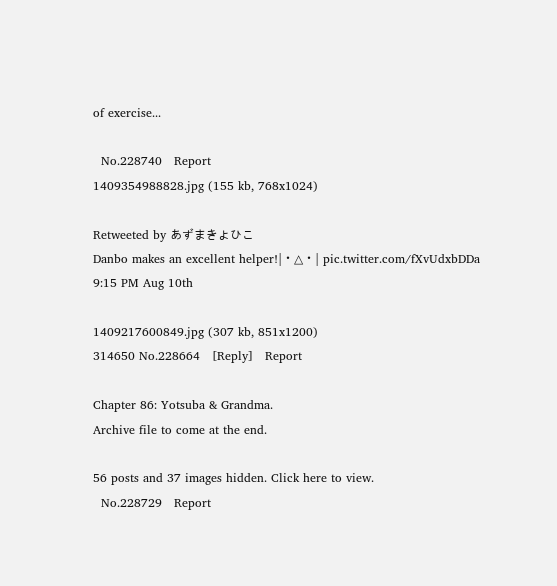of exercise...

  No.228740   Report
1409354988828.jpg (155 kb, 768x1024)

Retweeted by あずまきよひこ
Danbo makes an excellent helper!|・△・| pic.twitter.com/fXvUdxbDDa
9:15 PM Aug 10th

1409217600849.jpg (307 kb, 851x1200)
314650 No.228664   [Reply]   Report

Chapter 86: Yotsuba & Grandma.
Archive file to come at the end.

56 posts and 37 images hidden. Click here to view.
  No.228729   Report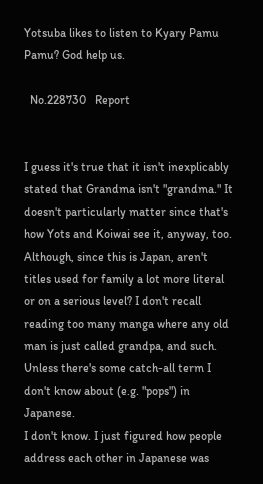Yotsuba likes to listen to Kyary Pamu Pamu? God help us.

  No.228730   Report


I guess it's true that it isn't inexplicably stated that Grandma isn't "grandma." It doesn't particularly matter since that's how Yots and Koiwai see it, anyway, too.
Although, since this is Japan, aren't titles used for family a lot more literal or on a serious level? I don't recall reading too many manga where any old man is just called grandpa, and such. Unless there's some catch-all term I don't know about (e.g. "pops") in Japanese.
I don't know. I just figured how people address each other in Japanese was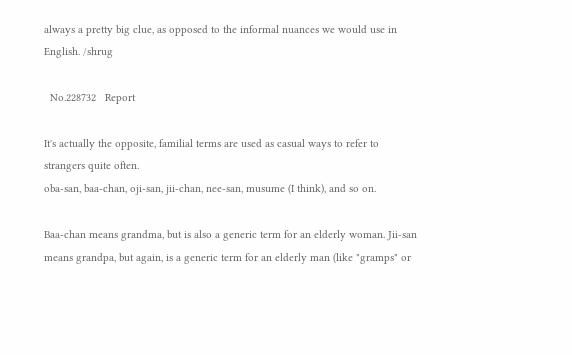always a pretty big clue, as opposed to the informal nuances we would use in English. /shrug

  No.228732   Report

It's actually the opposite, familial terms are used as casual ways to refer to strangers quite often.
oba-san, baa-chan, oji-san, jii-chan, nee-san, musume (I think), and so on.

Baa-chan means grandma, but is also a generic term for an elderly woman. Jii-san means grandpa, but again, is a generic term for an elderly man (like "gramps" or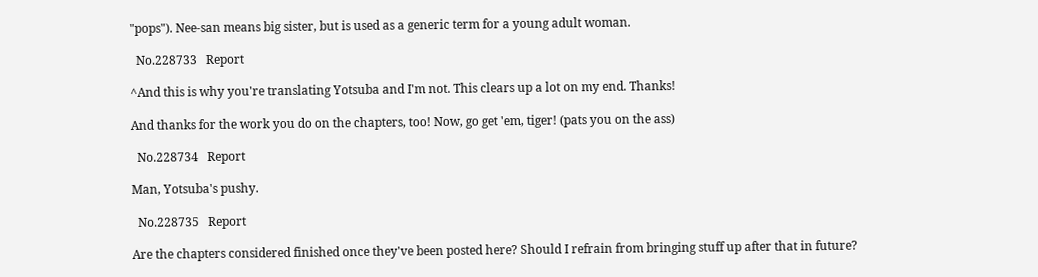"pops"). Nee-san means big sister, but is used as a generic term for a young adult woman.

  No.228733   Report

^And this is why you're translating Yotsuba and I'm not. This clears up a lot on my end. Thanks!

And thanks for the work you do on the chapters, too! Now, go get 'em, tiger! (pats you on the ass)

  No.228734   Report

Man, Yotsuba's pushy.

  No.228735   Report

Are the chapters considered finished once they've been posted here? Should I refrain from bringing stuff up after that in future?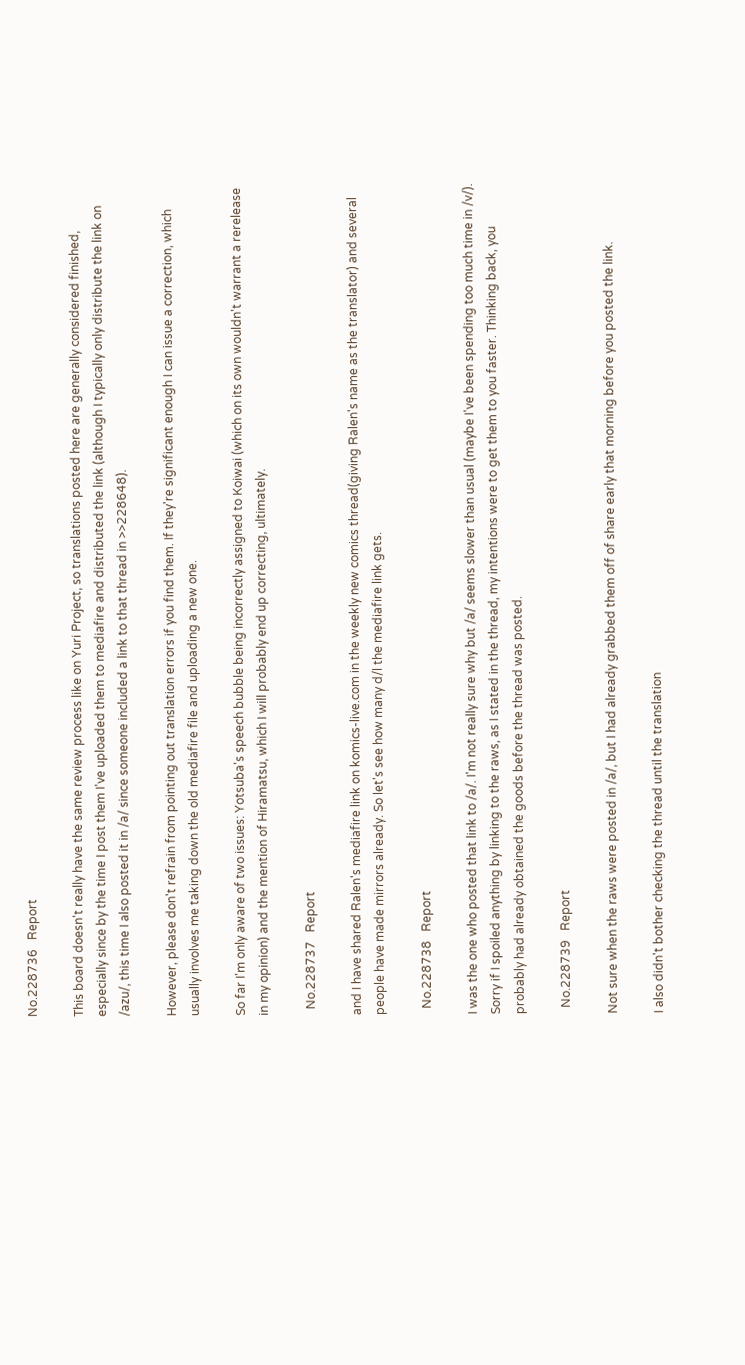No.228736   Report

This board doesn't really have the same review process like on Yuri Project, so translations posted here are generally considered finished, especially since by the time I post them I've uploaded them to mediafire and distributed the link (although I typically only distribute the link on /azu/, this time I also posted it in /a/ since someone included a link to that thread in >>228648).

However, please don't refrain from pointing out translation errors if you find them. If they're significant enough I can issue a correction, which usually involves me taking down the old mediafire file and uploading a new one.

So far I'm only aware of two issues: Yotsuba's speech bubble being incorrectly assigned to Koiwai (which on its own wouldn't warrant a rerelease in my opinion) and the mention of Hiramatsu, which I will probably end up correcting, ultimately.

  No.228737   Report

and I have shared Ralen's mediafire link on komics-live.com in the weekly new comics thread(giving Ralen's name as the translator) and several people have made mirrors already. So let's see how many d/l the mediafire link gets.

  No.228738   Report

I was the one who posted that link to /a/. I'm not really sure why but /a/ seems slower than usual (maybe I've been spending too much time in /v/). Sorry if I spoiled anything by linking to the raws, as I stated in the thread, my intentions were to get them to you faster. Thinking back, you probably had already obtained the goods before the thread was posted.

  No.228739   Report

Not sure when the raws were posted in /a/, but I had already grabbed them off of share early that morning before you posted the link.

I also didn't bother checking the thread until the translation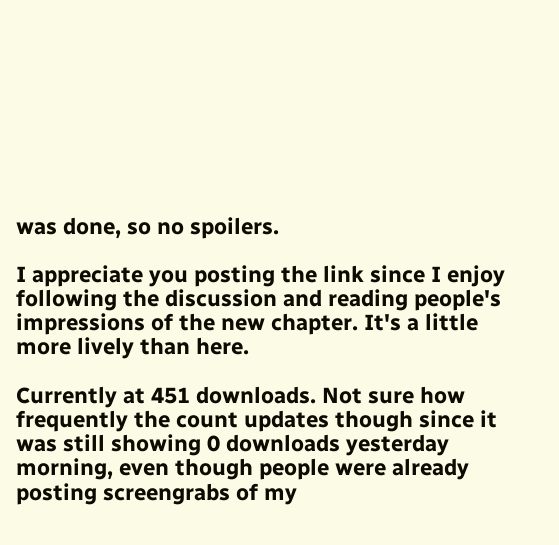was done, so no spoilers.

I appreciate you posting the link since I enjoy following the discussion and reading people's impressions of the new chapter. It's a little more lively than here.

Currently at 451 downloads. Not sure how frequently the count updates though since it was still showing 0 downloads yesterday morning, even though people were already posting screengrabs of my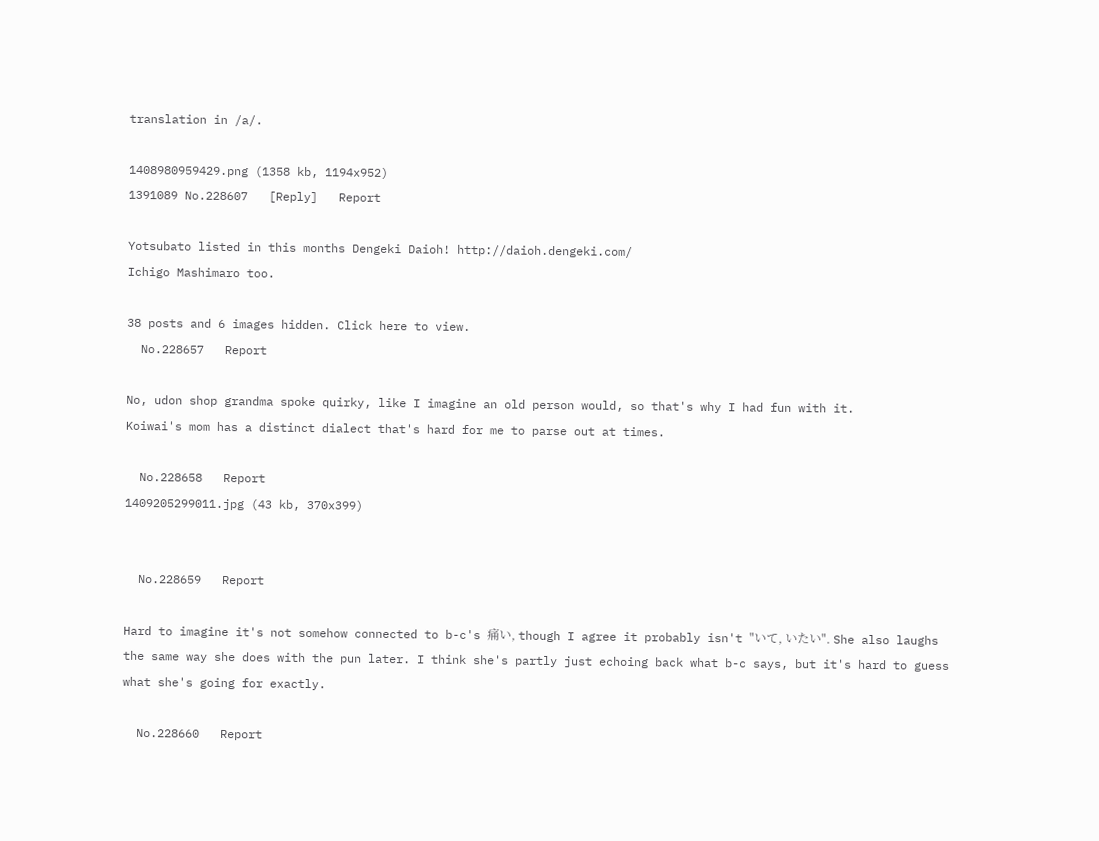translation in /a/.

1408980959429.png (1358 kb, 1194x952)
1391089 No.228607   [Reply]   Report

Yotsubato listed in this months Dengeki Daioh! http://daioh.dengeki.com/
Ichigo Mashimaro too.

38 posts and 6 images hidden. Click here to view.
  No.228657   Report

No, udon shop grandma spoke quirky, like I imagine an old person would, so that's why I had fun with it.
Koiwai's mom has a distinct dialect that's hard for me to parse out at times.

  No.228658   Report
1409205299011.jpg (43 kb, 370x399)


  No.228659   Report

Hard to imagine it's not somehow connected to b-c's 痛い, though I agree it probably isn't "いて, いたい". She also laughs the same way she does with the pun later. I think she's partly just echoing back what b-c says, but it's hard to guess what she's going for exactly.

  No.228660   Report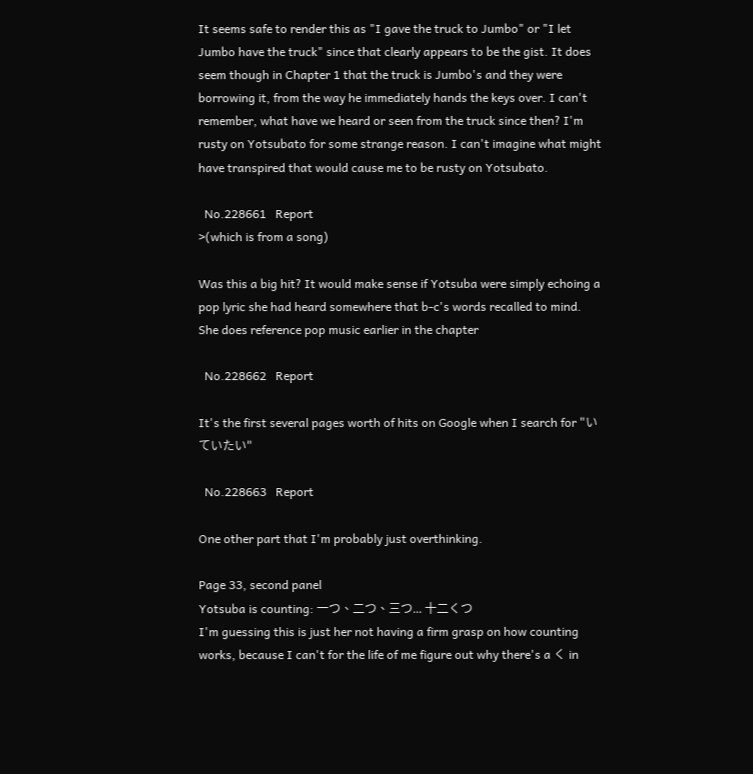It seems safe to render this as "I gave the truck to Jumbo" or "I let Jumbo have the truck" since that clearly appears to be the gist. It does seem though in Chapter 1 that the truck is Jumbo's and they were borrowing it, from the way he immediately hands the keys over. I can't remember, what have we heard or seen from the truck since then? I'm rusty on Yotsubato for some strange reason. I can't imagine what might have transpired that would cause me to be rusty on Yotsubato.

  No.228661   Report
>(which is from a song)

Was this a big hit? It would make sense if Yotsuba were simply echoing a pop lyric she had heard somewhere that b-c's words recalled to mind. She does reference pop music earlier in the chapter

  No.228662   Report

It's the first several pages worth of hits on Google when I search for "いていたい"

  No.228663   Report

One other part that I'm probably just overthinking.

Page 33, second panel
Yotsuba is counting: 一つ、二つ、三つ... 十二くつ
I'm guessing this is just her not having a firm grasp on how counting works, because I can't for the life of me figure out why there's a く in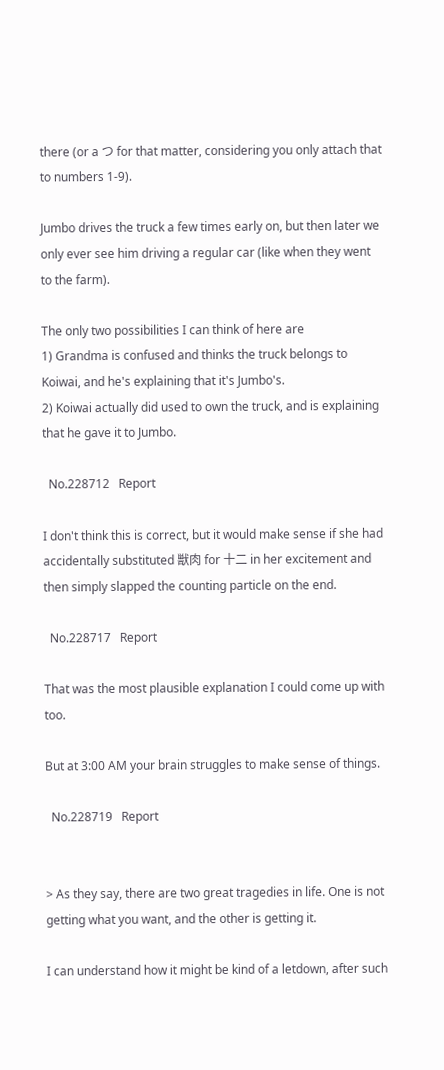there (or a つ for that matter, considering you only attach that to numbers 1-9).

Jumbo drives the truck a few times early on, but then later we only ever see him driving a regular car (like when they went to the farm).

The only two possibilities I can think of here are
1) Grandma is confused and thinks the truck belongs to Koiwai, and he's explaining that it's Jumbo's.
2) Koiwai actually did used to own the truck, and is explaining that he gave it to Jumbo.

  No.228712   Report

I don't think this is correct, but it would make sense if she had accidentally substituted 獣肉 for 十二 in her excitement and then simply slapped the counting particle on the end.

  No.228717   Report

That was the most plausible explanation I could come up with too.

But at 3:00 AM your brain struggles to make sense of things.

  No.228719   Report


> As they say, there are two great tragedies in life. One is not getting what you want, and the other is getting it.

I can understand how it might be kind of a letdown, after such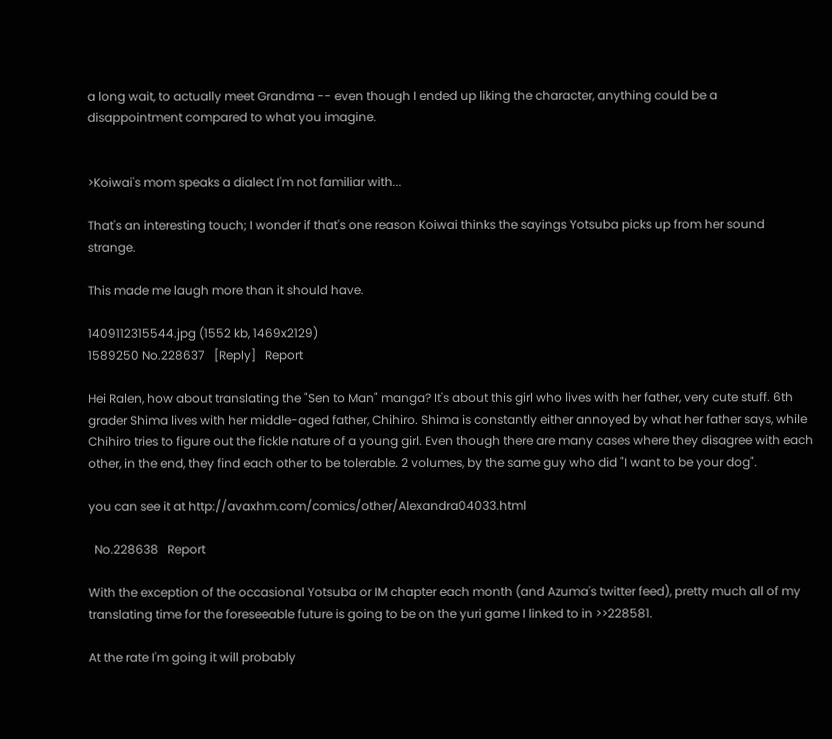a long wait, to actually meet Grandma -- even though I ended up liking the character, anything could be a disappointment compared to what you imagine.


>Koiwai's mom speaks a dialect I'm not familiar with...

That's an interesting touch; I wonder if that's one reason Koiwai thinks the sayings Yotsuba picks up from her sound strange.

This made me laugh more than it should have.

1409112315544.jpg (1552 kb, 1469x2129)
1589250 No.228637   [Reply]   Report

Hei Ralen, how about translating the "Sen to Man" manga? It's about this girl who lives with her father, very cute stuff. 6th grader Shima lives with her middle-aged father, Chihiro. Shima is constantly either annoyed by what her father says, while Chihiro tries to figure out the fickle nature of a young girl. Even though there are many cases where they disagree with each other, in the end, they find each other to be tolerable. 2 volumes, by the same guy who did "I want to be your dog".

you can see it at http://avaxhm.com/comics/other/Alexandra04033.html

  No.228638   Report

With the exception of the occasional Yotsuba or IM chapter each month (and Azuma's twitter feed), pretty much all of my translating time for the foreseeable future is going to be on the yuri game I linked to in >>228581.

At the rate I'm going it will probably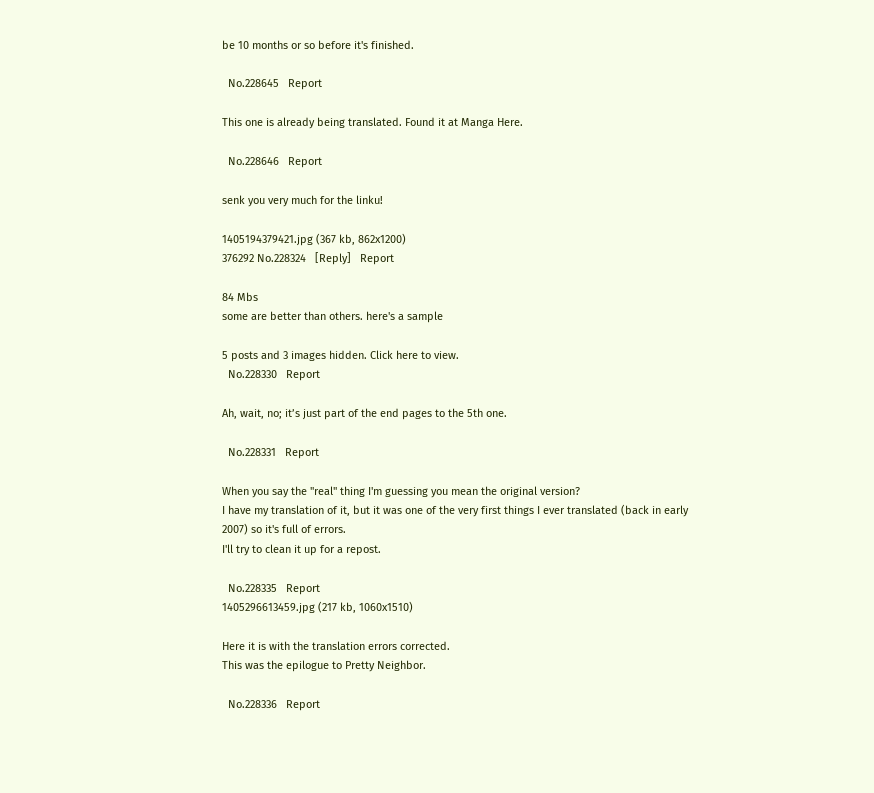be 10 months or so before it's finished.

  No.228645   Report

This one is already being translated. Found it at Manga Here.

  No.228646   Report

senk you very much for the linku!

1405194379421.jpg (367 kb, 862x1200)
376292 No.228324   [Reply]   Report

84 Mbs
some are better than others. here's a sample

5 posts and 3 images hidden. Click here to view.
  No.228330   Report

Ah, wait, no; it’s just part of the end pages to the 5th one.

  No.228331   Report

When you say the "real" thing I'm guessing you mean the original version?
I have my translation of it, but it was one of the very first things I ever translated (back in early 2007) so it's full of errors.
I'll try to clean it up for a repost.

  No.228335   Report
1405296613459.jpg (217 kb, 1060x1510)

Here it is with the translation errors corrected.
This was the epilogue to Pretty Neighbor.

  No.228336   Report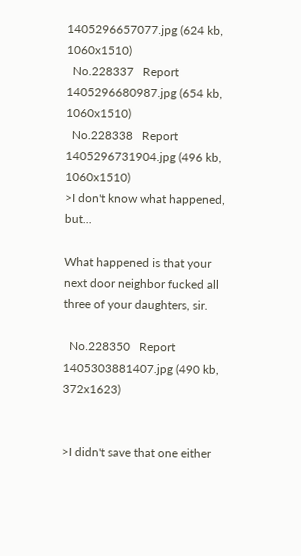1405296657077.jpg (624 kb, 1060x1510)
  No.228337   Report
1405296680987.jpg (654 kb, 1060x1510)
  No.228338   Report
1405296731904.jpg (496 kb, 1060x1510)
>I don't know what happened, but...

What happened is that your next door neighbor fucked all three of your daughters, sir.

  No.228350   Report
1405303881407.jpg (490 kb, 372x1623)


>I didn't save that one either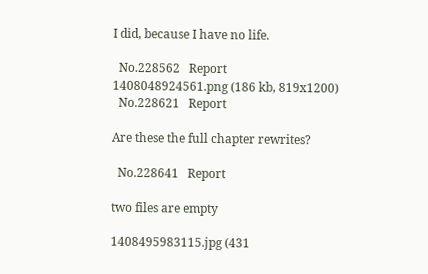I did, because I have no life.

  No.228562   Report
1408048924561.png (186 kb, 819x1200)
  No.228621   Report

Are these the full chapter rewrites?

  No.228641   Report

two files are empty

1408495983115.jpg (431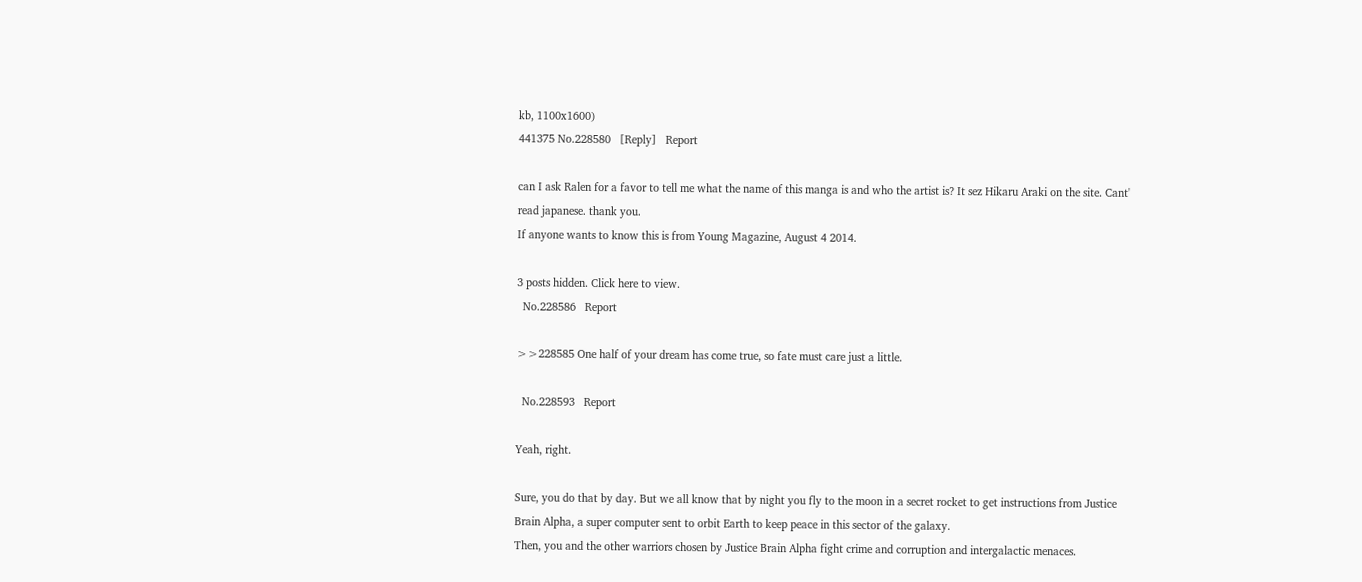kb, 1100x1600)
441375 No.228580   [Reply]   Report

can I ask Ralen for a favor to tell me what the name of this manga is and who the artist is? It sez Hikaru Araki on the site. Cant' read japanese. thank you.
If anyone wants to know this is from Young Magazine, August 4 2014.

3 posts hidden. Click here to view.
  No.228586   Report

>>228585 One half of your dream has come true, so fate must care just a little.

  No.228593   Report

Yeah, right.

Sure, you do that by day. But we all know that by night you fly to the moon in a secret rocket to get instructions from Justice Brain Alpha, a super computer sent to orbit Earth to keep peace in this sector of the galaxy.
Then, you and the other warriors chosen by Justice Brain Alpha fight crime and corruption and intergalactic menaces.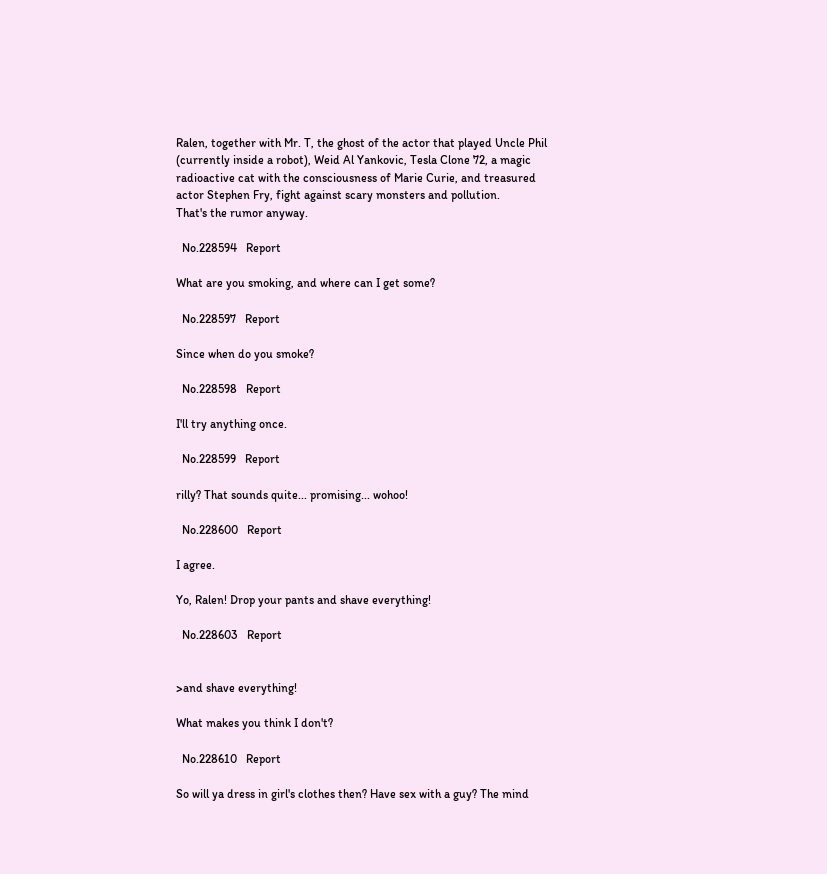Ralen, together with Mr. T, the ghost of the actor that played Uncle Phil (currently inside a robot), Weid Al Yankovic, Tesla Clone 72, a magic radioactive cat with the consciousness of Marie Curie, and treasured actor Stephen Fry, fight against scary monsters and pollution.
That's the rumor anyway.

  No.228594   Report

What are you smoking, and where can I get some?

  No.228597   Report

Since when do you smoke?

  No.228598   Report

I'll try anything once.

  No.228599   Report

rilly? That sounds quite... promising... wohoo!

  No.228600   Report

I agree.

Yo, Ralen! Drop your pants and shave everything!

  No.228603   Report


>and shave everything!

What makes you think I don't?

  No.228610   Report

So will ya dress in girl's clothes then? Have sex with a guy? The mind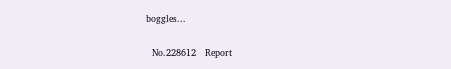boggles...

  No.228612   Report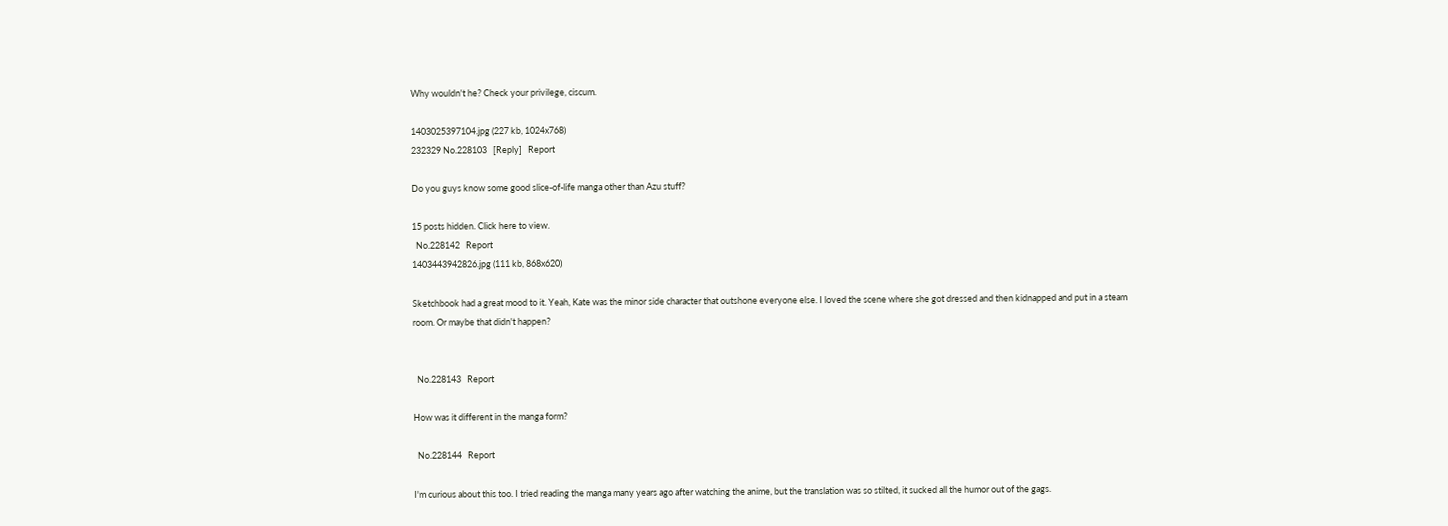Why wouldn't he? Check your privilege, ciscum.

1403025397104.jpg (227 kb, 1024x768)
232329 No.228103   [Reply]   Report

Do you guys know some good slice-of-life manga other than Azu stuff?

15 posts hidden. Click here to view.
  No.228142   Report
1403443942826.jpg (111 kb, 868x620)

Sketchbook had a great mood to it. Yeah, Kate was the minor side character that outshone everyone else. I loved the scene where she got dressed and then kidnapped and put in a steam room. Or maybe that didn't happen?


  No.228143   Report

How was it different in the manga form?

  No.228144   Report

I'm curious about this too. I tried reading the manga many years ago after watching the anime, but the translation was so stilted, it sucked all the humor out of the gags.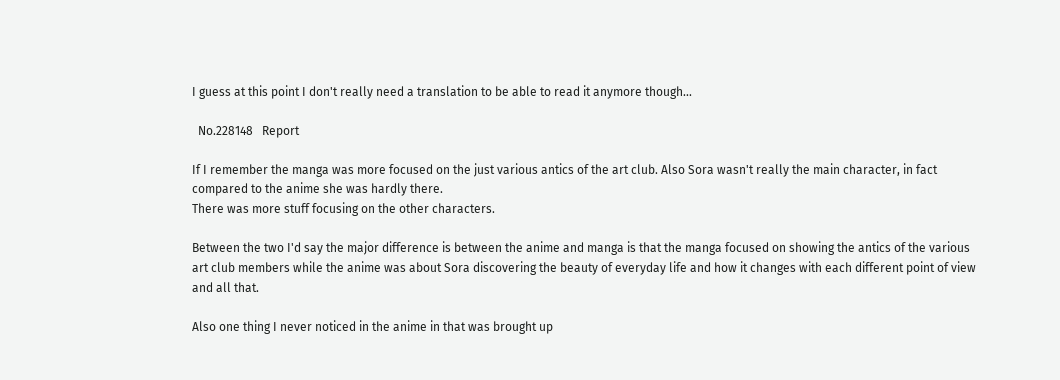I guess at this point I don't really need a translation to be able to read it anymore though...

  No.228148   Report

If I remember the manga was more focused on the just various antics of the art club. Also Sora wasn't really the main character, in fact compared to the anime she was hardly there.
There was more stuff focusing on the other characters.

Between the two I'd say the major difference is between the anime and manga is that the manga focused on showing the antics of the various art club members while the anime was about Sora discovering the beauty of everyday life and how it changes with each different point of view and all that.

Also one thing I never noticed in the anime in that was brought up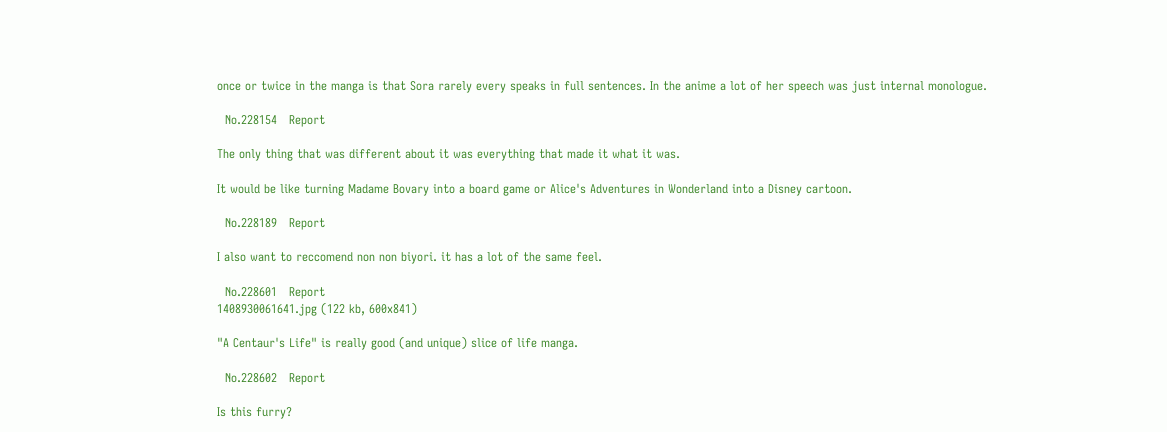once or twice in the manga is that Sora rarely every speaks in full sentences. In the anime a lot of her speech was just internal monologue.

  No.228154   Report

The only thing that was different about it was everything that made it what it was.

It would be like turning Madame Bovary into a board game or Alice's Adventures in Wonderland into a Disney cartoon.

  No.228189   Report

I also want to reccomend non non biyori. it has a lot of the same feel.

  No.228601   Report
1408930061641.jpg (122 kb, 600x841)

"A Centaur's Life" is really good (and unique) slice of life manga.

  No.228602   Report

Is this furry?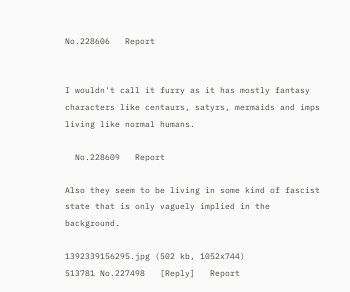No.228606   Report


I wouldn't call it furry as it has mostly fantasy characters like centaurs, satyrs, mermaids and imps living like normal humans.

  No.228609   Report

Also they seem to be living in some kind of fascist state that is only vaguely implied in the background.

1392339156295.jpg (502 kb, 1052x744)
513781 No.227498   [Reply]   Report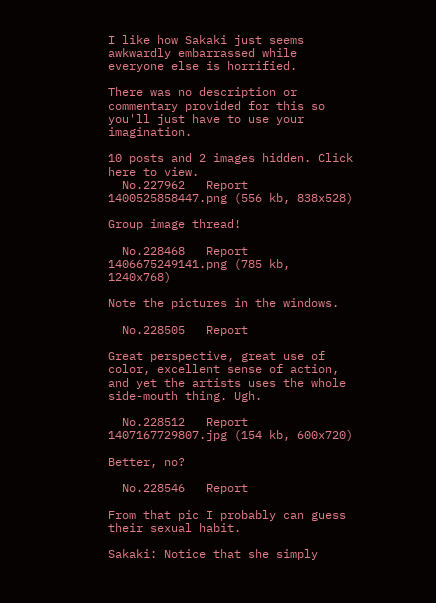I like how Sakaki just seems awkwardly embarrassed while everyone else is horrified.

There was no description or commentary provided for this so you'll just have to use your imagination.

10 posts and 2 images hidden. Click here to view.
  No.227962   Report
1400525858447.png (556 kb, 838x528)

Group image thread!

  No.228468   Report
1406675249141.png (785 kb, 1240x768)

Note the pictures in the windows.

  No.228505   Report

Great perspective, great use of color, excellent sense of action, and yet the artists uses the whole side-mouth thing. Ugh.

  No.228512   Report
1407167729807.jpg (154 kb, 600x720)

Better, no?

  No.228546   Report

From that pic I probably can guess their sexual habit.

Sakaki: Notice that she simply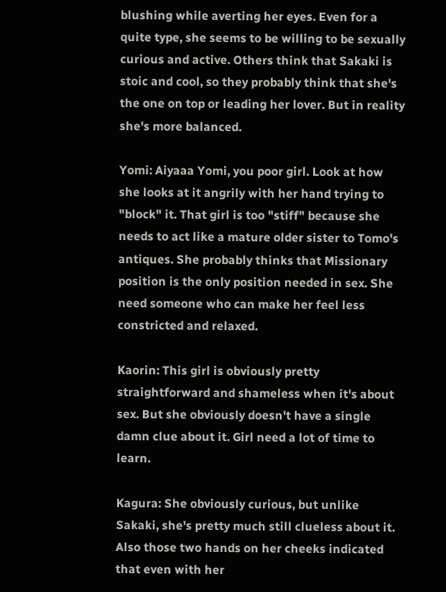blushing while averting her eyes. Even for a quite type, she seems to be willing to be sexually curious and active. Others think that Sakaki is stoic and cool, so they probably think that she's the one on top or leading her lover. But in reality she's more balanced.

Yomi: Aiyaaa Yomi, you poor girl. Look at how she looks at it angrily with her hand trying to "block" it. That girl is too "stiff" because she needs to act like a mature older sister to Tomo's antiques. She probably thinks that Missionary position is the only position needed in sex. She need someone who can make her feel less constricted and relaxed.

Kaorin: This girl is obviously pretty straightforward and shameless when it's about sex. But she obviously doesn't have a single damn clue about it. Girl need a lot of time to learn.

Kagura: She obviously curious, but unlike Sakaki, she's pretty much still clueless about it. Also those two hands on her cheeks indicated that even with her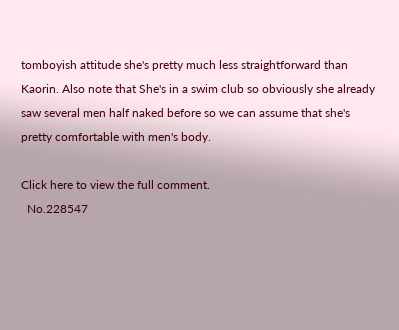tomboyish attitude she's pretty much less straightforward than Kaorin. Also note that She's in a swim club so obviously she already saw several men half naked before so we can assume that she's pretty comfortable with men's body.

Click here to view the full comment.
  No.228547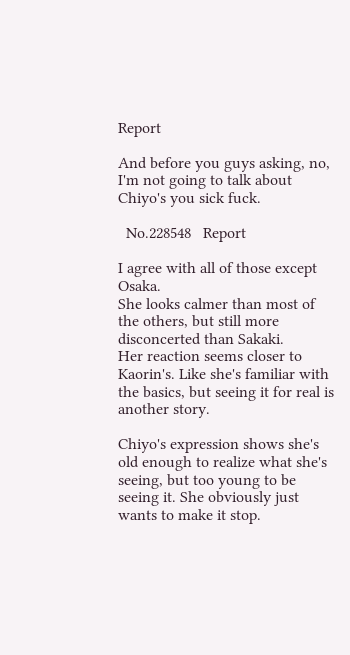Report

And before you guys asking, no, I'm not going to talk about Chiyo's you sick fuck.

  No.228548   Report

I agree with all of those except Osaka.
She looks calmer than most of the others, but still more disconcerted than Sakaki.
Her reaction seems closer to Kaorin's. Like she's familiar with the basics, but seeing it for real is another story.

Chiyo's expression shows she's old enough to realize what she's seeing, but too young to be seeing it. She obviously just wants to make it stop.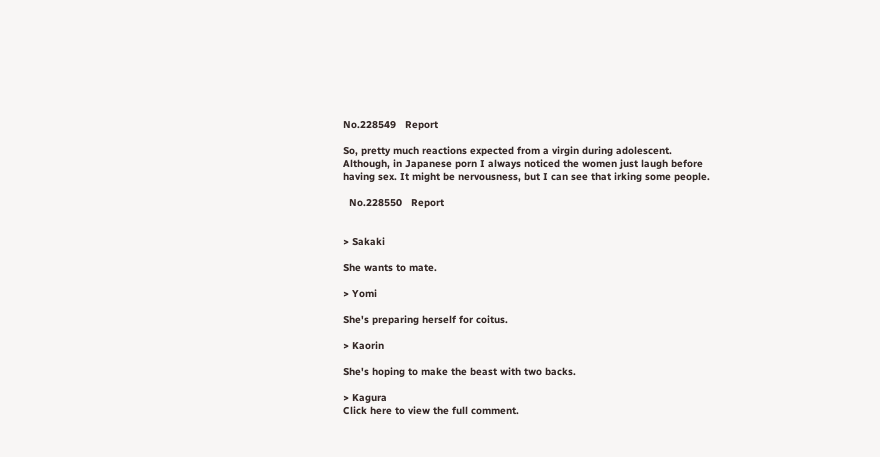No.228549   Report

So, pretty much reactions expected from a virgin during adolescent.
Although, in Japanese porn I always noticed the women just laugh before having sex. It might be nervousness, but I can see that irking some people.

  No.228550   Report


> Sakaki

She wants to mate.

> Yomi

She's preparing herself for coitus.

> Kaorin

She's hoping to make the beast with two backs.

> Kagura
Click here to view the full comment.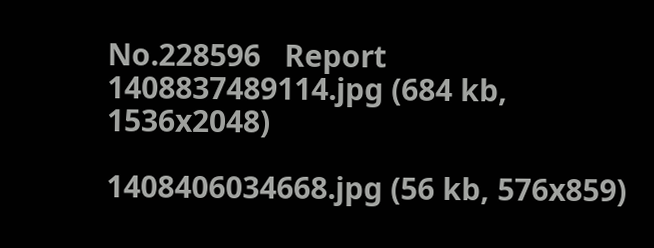No.228596   Report
1408837489114.jpg (684 kb, 1536x2048)

1408406034668.jpg (56 kb, 576x859)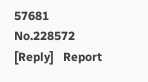57681 No.228572   [Reply]   Report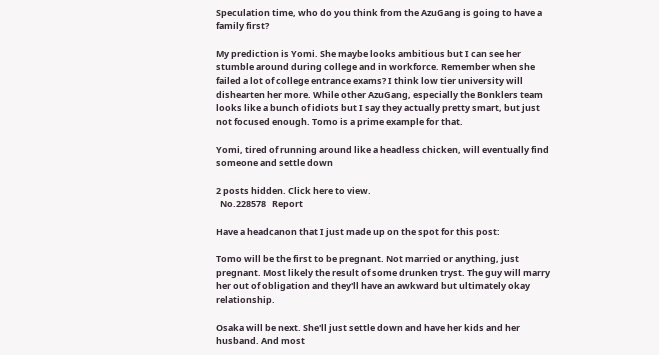Speculation time, who do you think from the AzuGang is going to have a family first?

My prediction is Yomi. She maybe looks ambitious but I can see her stumble around during college and in workforce. Remember when she failed a lot of college entrance exams? I think low tier university will dishearten her more. While other AzuGang, especially the Bonklers team looks like a bunch of idiots but I say they actually pretty smart, but just not focused enough. Tomo is a prime example for that.

Yomi, tired of running around like a headless chicken, will eventually find someone and settle down

2 posts hidden. Click here to view.
  No.228578   Report

Have a headcanon that I just made up on the spot for this post:

Tomo will be the first to be pregnant. Not married or anything, just pregnant. Most likely the result of some drunken tryst. The guy will marry her out of obligation and they'll have an awkward but ultimately okay relationship.

Osaka will be next. She'll just settle down and have her kids and her husband. And most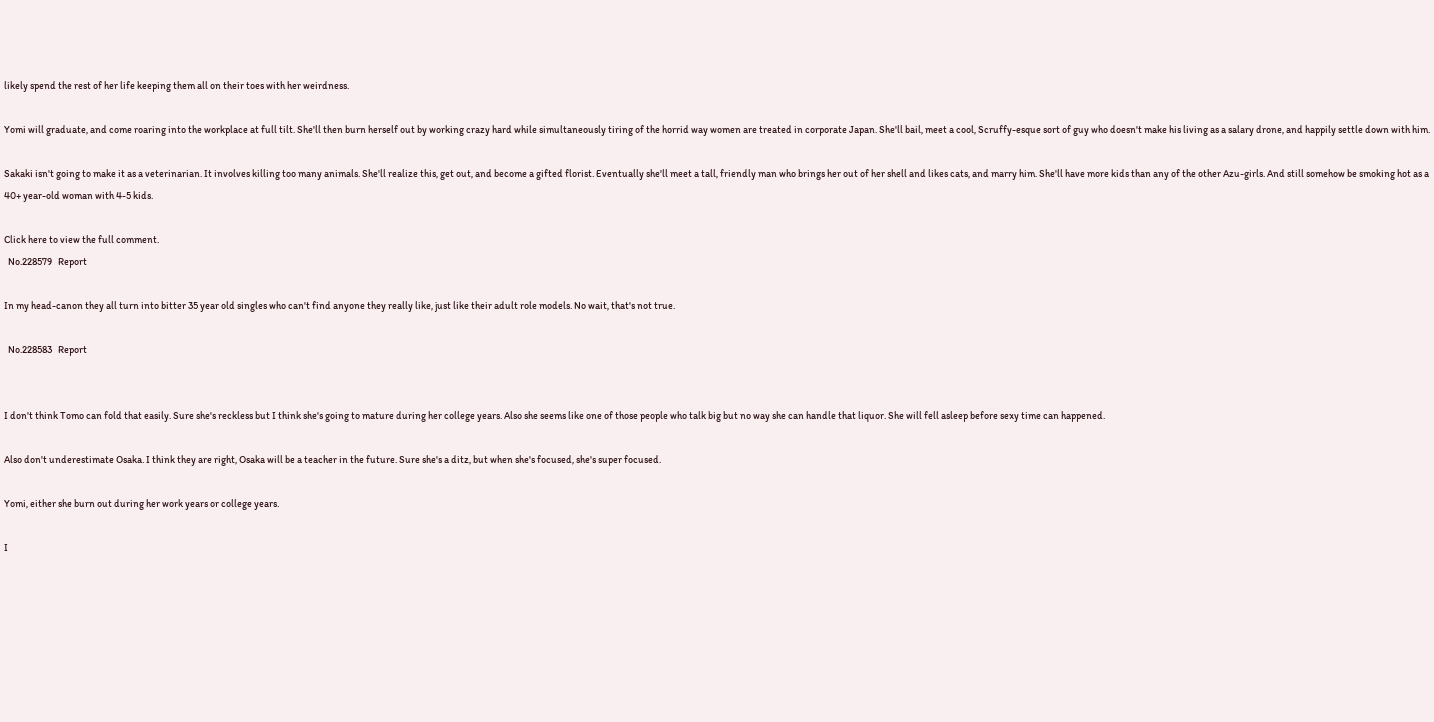likely spend the rest of her life keeping them all on their toes with her weirdness.

Yomi will graduate, and come roaring into the workplace at full tilt. She'll then burn herself out by working crazy hard while simultaneously tiring of the horrid way women are treated in corporate Japan. She'll bail, meet a cool, Scruffy-esque sort of guy who doesn't make his living as a salary drone, and happily settle down with him.

Sakaki isn't going to make it as a veterinarian. It involves killing too many animals. She'll realize this, get out, and become a gifted florist. Eventually she'll meet a tall, friendly man who brings her out of her shell and likes cats, and marry him. She'll have more kids than any of the other Azu-girls. And still somehow be smoking hot as a 40+ year-old woman with 4-5 kids.

Click here to view the full comment.
  No.228579   Report

In my head-canon they all turn into bitter 35 year old singles who can't find anyone they really like, just like their adult role models. No wait, that's not true.

  No.228583   Report


I don't think Tomo can fold that easily. Sure she's reckless but I think she's going to mature during her college years. Also she seems like one of those people who talk big but no way she can handle that liquor. She will fell asleep before sexy time can happened.

Also don't underestimate Osaka. I think they are right, Osaka will be a teacher in the future. Sure she's a ditz, but when she's focused, she's super focused.

Yomi, either she burn out during her work years or college years.

I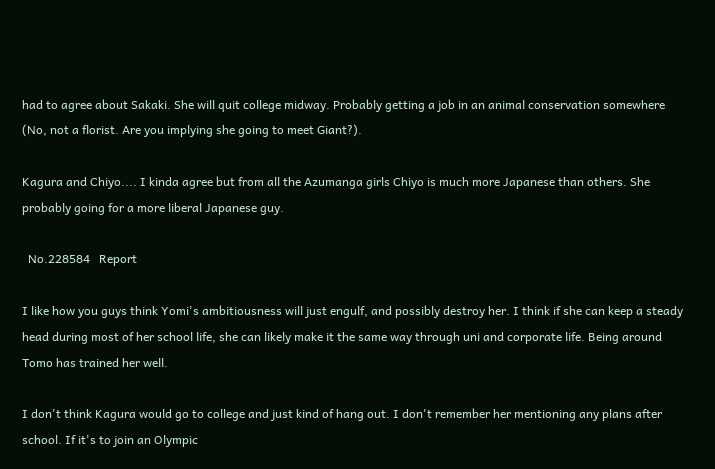had to agree about Sakaki. She will quit college midway. Probably getting a job in an animal conservation somewhere (No, not a florist. Are you implying she going to meet Giant?).

Kagura and Chiyo.... I kinda agree but from all the Azumanga girls Chiyo is much more Japanese than others. She probably going for a more liberal Japanese guy.

  No.228584   Report

I like how you guys think Yomi's ambitiousness will just engulf, and possibly destroy her. I think if she can keep a steady head during most of her school life, she can likely make it the same way through uni and corporate life. Being around Tomo has trained her well.

I don't think Kagura would go to college and just kind of hang out. I don't remember her mentioning any plans after school. If it's to join an Olympic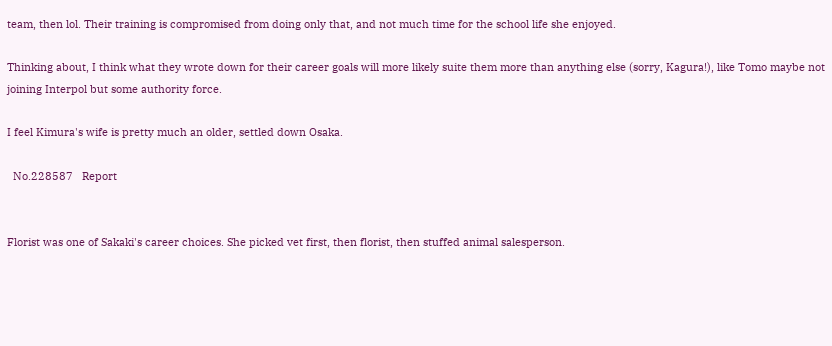team, then lol. Their training is compromised from doing only that, and not much time for the school life she enjoyed.

Thinking about, I think what they wrote down for their career goals will more likely suite them more than anything else (sorry, Kagura!), like Tomo maybe not joining Interpol but some authority force.

I feel Kimura's wife is pretty much an older, settled down Osaka.

  No.228587   Report


Florist was one of Sakaki's career choices. She picked vet first, then florist, then stuffed animal salesperson.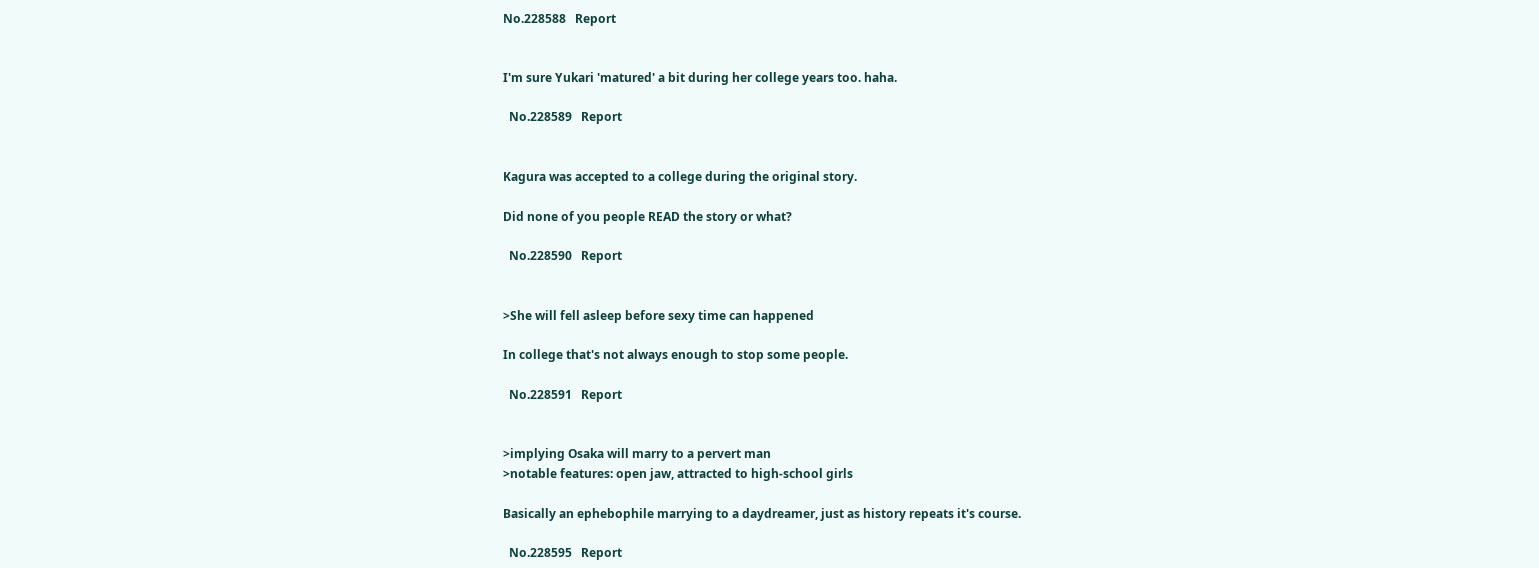No.228588   Report


I'm sure Yukari 'matured' a bit during her college years too. haha.

  No.228589   Report


Kagura was accepted to a college during the original story.

Did none of you people READ the story or what?

  No.228590   Report


>She will fell asleep before sexy time can happened

In college that's not always enough to stop some people.

  No.228591   Report


>implying Osaka will marry to a pervert man
>notable features: open jaw, attracted to high-school girls

Basically an ephebophile marrying to a daydreamer, just as history repeats it's course.

  No.228595   Report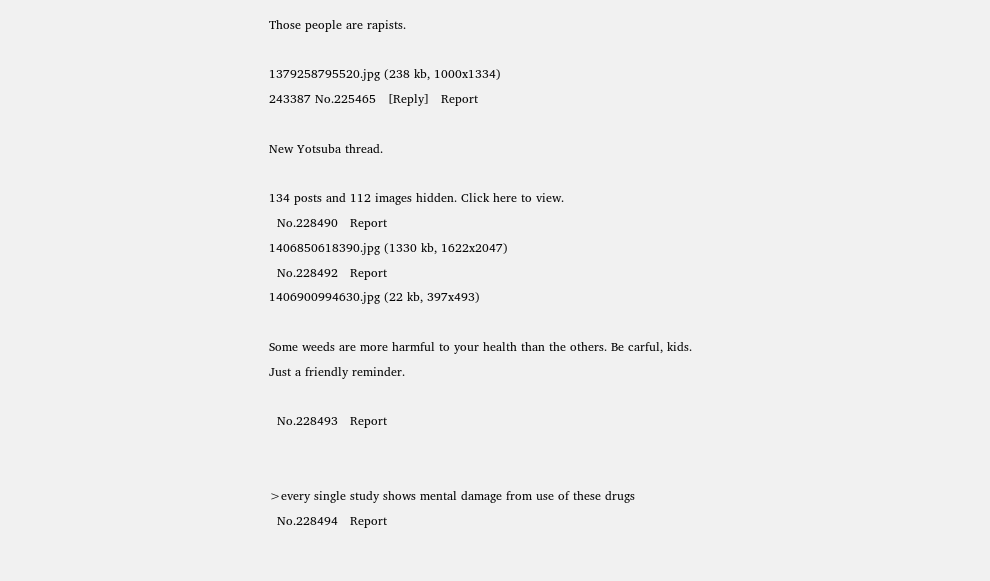Those people are rapists.

1379258795520.jpg (238 kb, 1000x1334)
243387 No.225465   [Reply]   Report

New Yotsuba thread.

134 posts and 112 images hidden. Click here to view.
  No.228490   Report
1406850618390.jpg (1330 kb, 1622x2047)
  No.228492   Report
1406900994630.jpg (22 kb, 397x493)

Some weeds are more harmful to your health than the others. Be carful, kids.
Just a friendly reminder.

  No.228493   Report


>every single study shows mental damage from use of these drugs
  No.228494   Report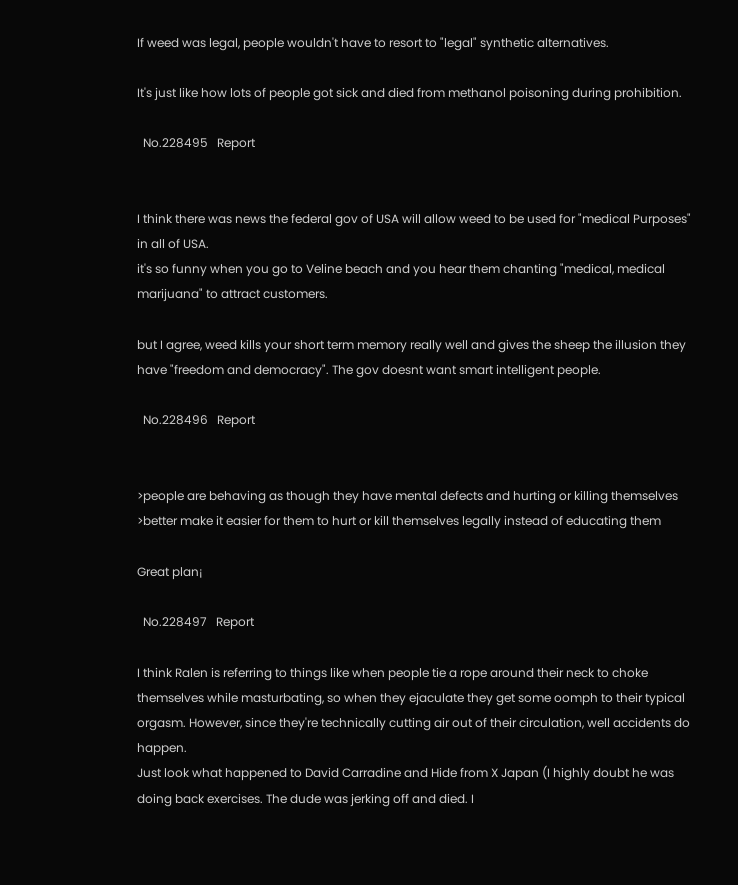If weed was legal, people wouldn't have to resort to "legal" synthetic alternatives.

It's just like how lots of people got sick and died from methanol poisoning during prohibition.

  No.228495   Report


I think there was news the federal gov of USA will allow weed to be used for "medical Purposes" in all of USA.
it's so funny when you go to Veline beach and you hear them chanting "medical, medical marijuana" to attract customers.

but I agree, weed kills your short term memory really well and gives the sheep the illusion they have "freedom and democracy". The gov doesnt want smart intelligent people.

  No.228496   Report


>people are behaving as though they have mental defects and hurting or killing themselves
>better make it easier for them to hurt or kill themselves legally instead of educating them

Great plan¡

  No.228497   Report

I think Ralen is referring to things like when people tie a rope around their neck to choke themselves while masturbating, so when they ejaculate they get some oomph to their typical orgasm. However, since they're technically cutting air out of their circulation, well accidents do happen.
Just look what happened to David Carradine and Hide from X Japan (I highly doubt he was doing back exercises. The dude was jerking off and died. I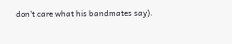don't care what his bandmates say).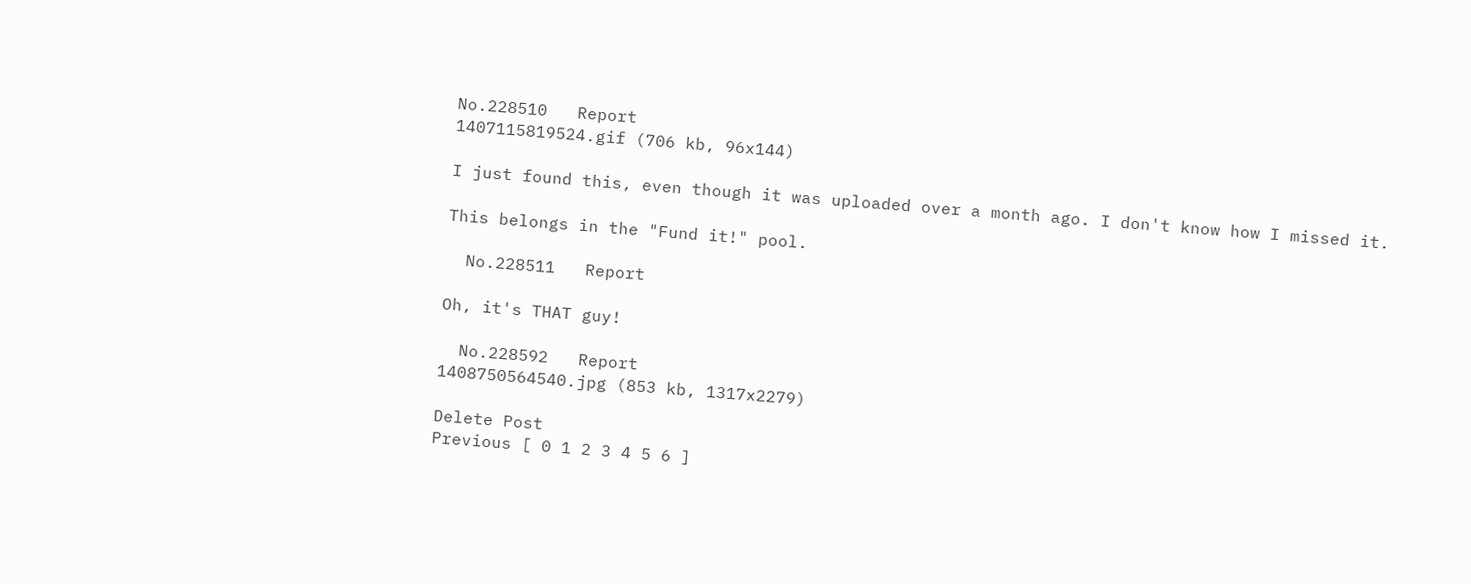No.228510   Report
1407115819524.gif (706 kb, 96x144)

I just found this, even though it was uploaded over a month ago. I don't know how I missed it.

This belongs in the "Fund it!" pool.

  No.228511   Report

Oh, it's THAT guy!

  No.228592   Report
1408750564540.jpg (853 kb, 1317x2279)

Delete Post
Previous [ 0 1 2 3 4 5 6 ]